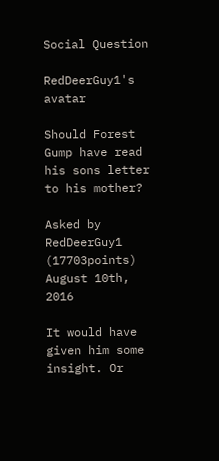Social Question

RedDeerGuy1's avatar

Should Forest Gump have read his sons letter to his mother?

Asked by RedDeerGuy1 (17703points) August 10th, 2016

It would have given him some insight. Or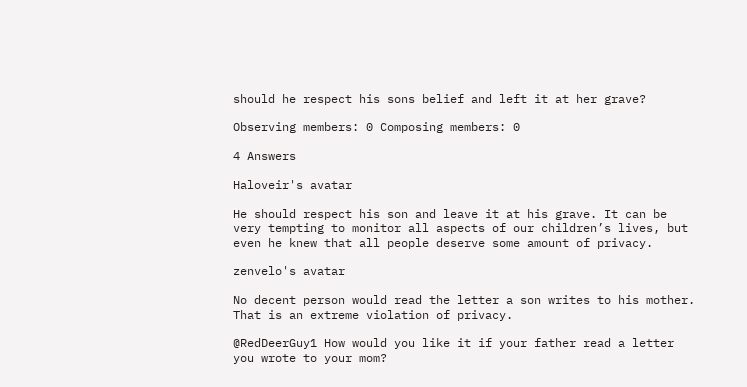should he respect his sons belief and left it at her grave?

Observing members: 0 Composing members: 0

4 Answers

Haloveir's avatar

He should respect his son and leave it at his grave. It can be very tempting to monitor all aspects of our children’s lives, but even he knew that all people deserve some amount of privacy.

zenvelo's avatar

No decent person would read the letter a son writes to his mother. That is an extreme violation of privacy.

@RedDeerGuy1 How would you like it if your father read a letter you wrote to your mom?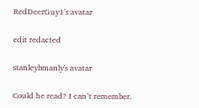RedDeerGuy1's avatar

edit redacted

stanleybmanly's avatar

Could he read? I can’t remember.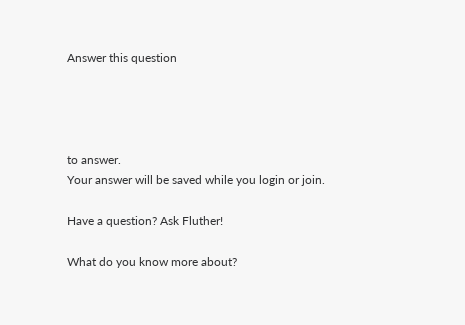Answer this question




to answer.
Your answer will be saved while you login or join.

Have a question? Ask Fluther!

What do you know more about?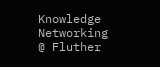Knowledge Networking @ Fluther